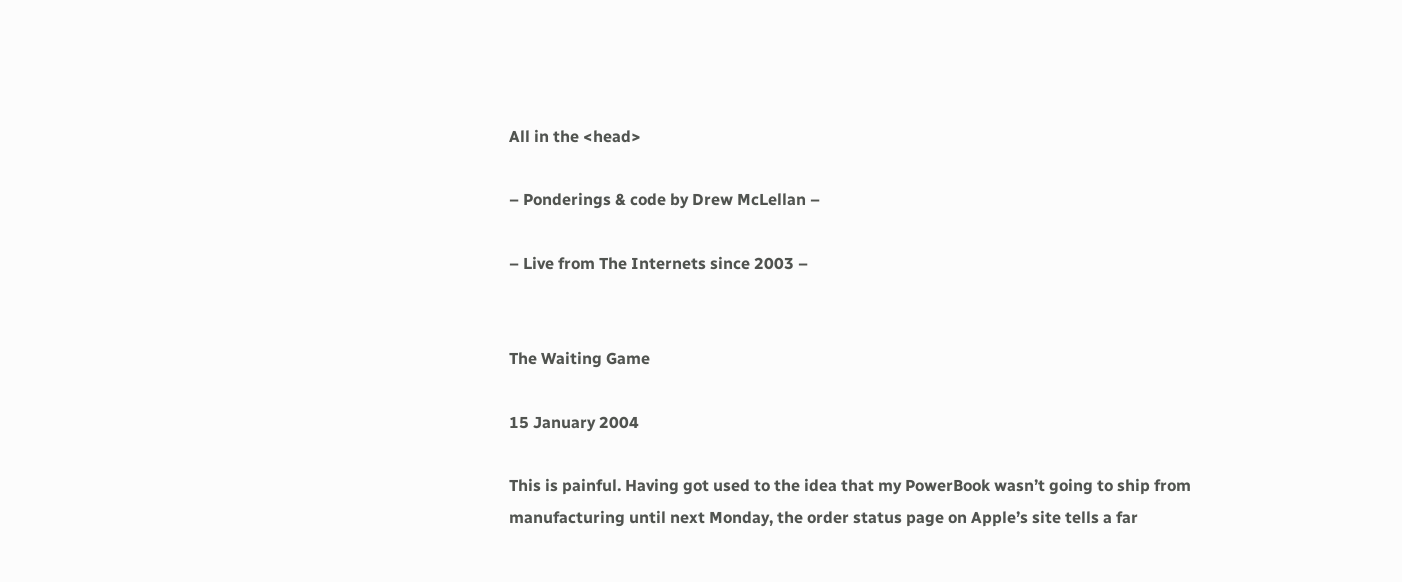All in the <head>

– Ponderings & code by Drew McLellan –

– Live from The Internets since 2003 –


The Waiting Game

15 January 2004

This is painful. Having got used to the idea that my PowerBook wasn’t going to ship from manufacturing until next Monday, the order status page on Apple’s site tells a far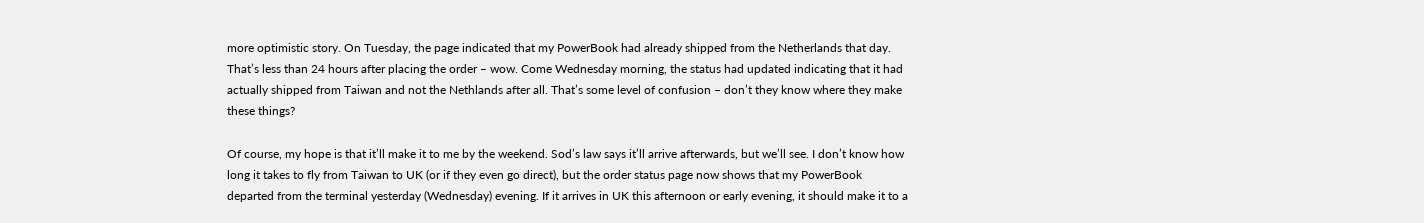more optimistic story. On Tuesday, the page indicated that my PowerBook had already shipped from the Netherlands that day. That’s less than 24 hours after placing the order – wow. Come Wednesday morning, the status had updated indicating that it had actually shipped from Taiwan and not the Nethlands after all. That’s some level of confusion – don’t they know where they make these things?

Of course, my hope is that it’ll make it to me by the weekend. Sod’s law says it’ll arrive afterwards, but we’ll see. I don’t know how long it takes to fly from Taiwan to UK (or if they even go direct), but the order status page now shows that my PowerBook departed from the terminal yesterday (Wednesday) evening. If it arrives in UK this afternoon or early evening, it should make it to a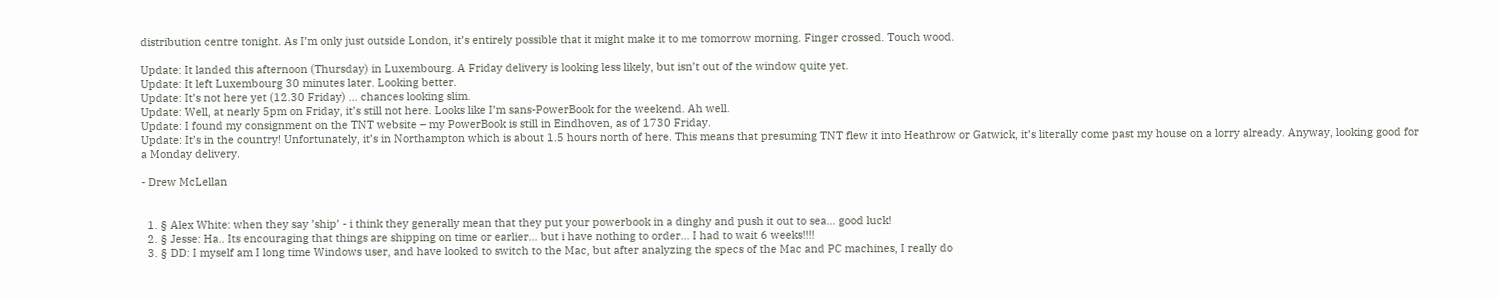distribution centre tonight. As I’m only just outside London, it’s entirely possible that it might make it to me tomorrow morning. Finger crossed. Touch wood.

Update: It landed this afternoon (Thursday) in Luxembourg. A Friday delivery is looking less likely, but isn’t out of the window quite yet.
Update: It left Luxembourg 30 minutes later. Looking better.
Update: It’s not here yet (12.30 Friday) ... chances looking slim.
Update: Well, at nearly 5pm on Friday, it’s still not here. Looks like I’m sans-PowerBook for the weekend. Ah well.
Update: I found my consignment on the TNT website – my PowerBook is still in Eindhoven, as of 1730 Friday.
Update: It’s in the country! Unfortunately, it’s in Northampton which is about 1.5 hours north of here. This means that presuming TNT flew it into Heathrow or Gatwick, it’s literally come past my house on a lorry already. Anyway, looking good for a Monday delivery.

- Drew McLellan


  1. § Alex White: when they say ’ship’ - i think they generally mean that they put your powerbook in a dinghy and push it out to sea... good luck!
  2. § Jesse: Ha.. Its encouraging that things are shipping on time or earlier... but i have nothing to order... I had to wait 6 weeks!!!!
  3. § DD: I myself am I long time Windows user, and have looked to switch to the Mac, but after analyzing the specs of the Mac and PC machines, I really do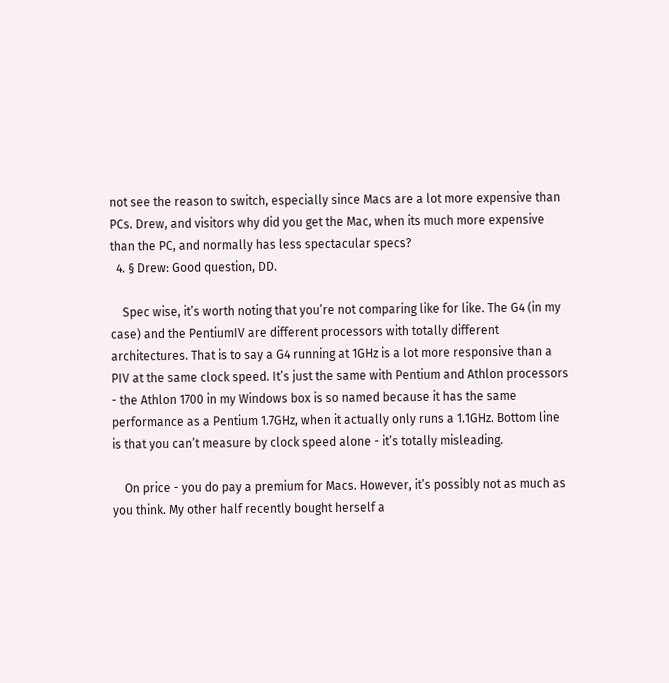not see the reason to switch, especially since Macs are a lot more expensive than PCs. Drew, and visitors why did you get the Mac, when its much more expensive than the PC, and normally has less spectacular specs?
  4. § Drew: Good question, DD.

    Spec wise, it’s worth noting that you’re not comparing like for like. The G4 (in my case) and the PentiumIV are different processors with totally different architectures. That is to say a G4 running at 1GHz is a lot more responsive than a PIV at the same clock speed. It’s just the same with Pentium and Athlon processors - the Athlon 1700 in my Windows box is so named because it has the same performance as a Pentium 1.7GHz, when it actually only runs a 1.1GHz. Bottom line is that you can’t measure by clock speed alone - it’s totally misleading.

    On price - you do pay a premium for Macs. However, it’s possibly not as much as you think. My other half recently bought herself a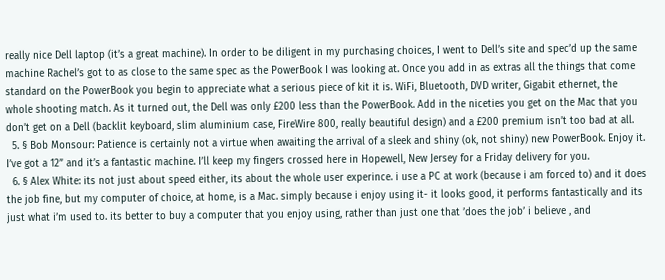really nice Dell laptop (it’s a great machine). In order to be diligent in my purchasing choices, I went to Dell’s site and spec’d up the same machine Rachel’s got to as close to the same spec as the PowerBook I was looking at. Once you add in as extras all the things that come standard on the PowerBook you begin to appreciate what a serious piece of kit it is. WiFi, Bluetooth, DVD writer, Gigabit ethernet, the whole shooting match. As it turned out, the Dell was only £200 less than the PowerBook. Add in the niceties you get on the Mac that you don’t get on a Dell (backlit keyboard, slim aluminium case, FireWire 800, really beautiful design) and a £200 premium isn’t too bad at all.
  5. § Bob Monsour: Patience is certainly not a virtue when awaiting the arrival of a sleek and shiny (ok, not shiny) new PowerBook. Enjoy it. I’ve got a 12” and it’s a fantastic machine. I’ll keep my fingers crossed here in Hopewell, New Jersey for a Friday delivery for you.
  6. § Alex White: its not just about speed either, its about the whole user experince. i use a PC at work (because i am forced to) and it does the job fine, but my computer of choice, at home, is a Mac. simply because i enjoy using it- it looks good, it performs fantastically and its just what i’m used to. its better to buy a computer that you enjoy using, rather than just one that ’does the job’ i believe , and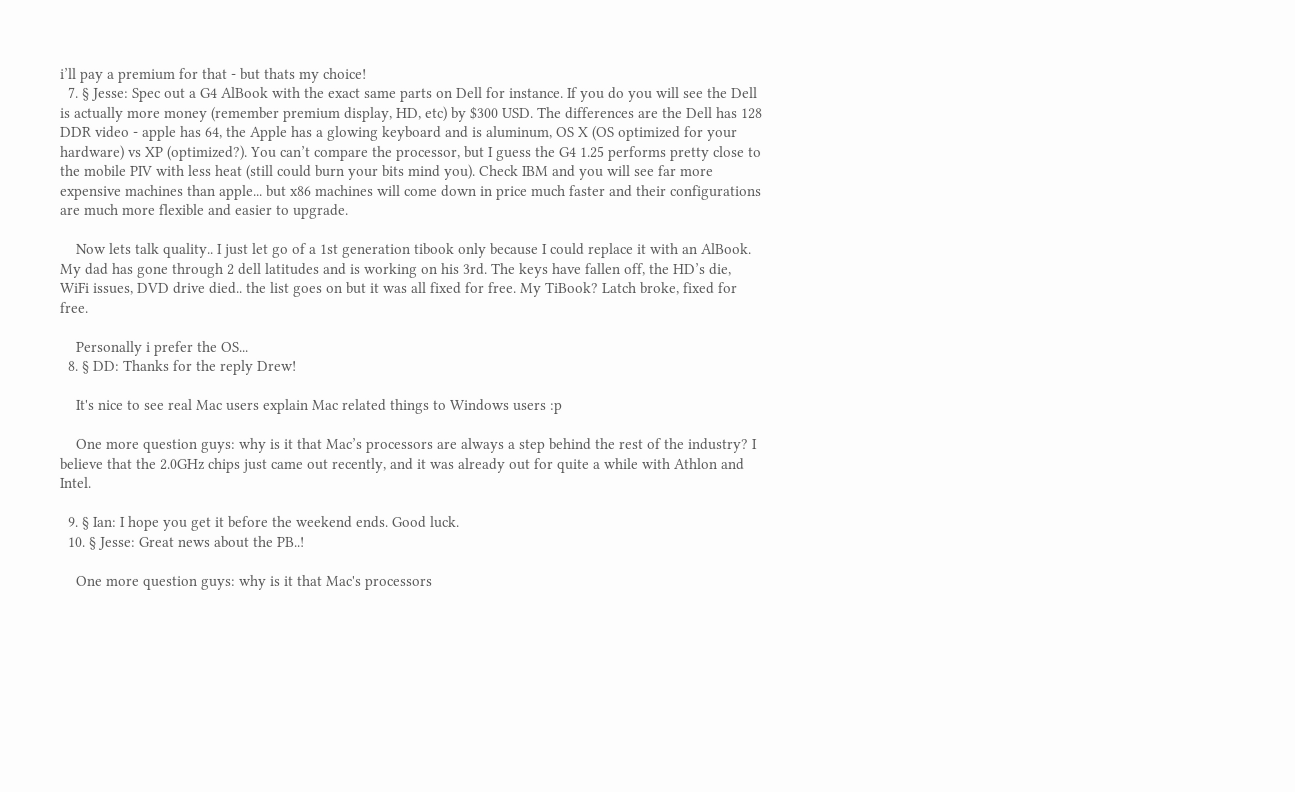i’ll pay a premium for that - but thats my choice!
  7. § Jesse: Spec out a G4 AlBook with the exact same parts on Dell for instance. If you do you will see the Dell is actually more money (remember premium display, HD, etc) by $300 USD. The differences are the Dell has 128 DDR video - apple has 64, the Apple has a glowing keyboard and is aluminum, OS X (OS optimized for your hardware) vs XP (optimized?). You can’t compare the processor, but I guess the G4 1.25 performs pretty close to the mobile PIV with less heat (still could burn your bits mind you). Check IBM and you will see far more expensive machines than apple... but x86 machines will come down in price much faster and their configurations are much more flexible and easier to upgrade.

    Now lets talk quality.. I just let go of a 1st generation tibook only because I could replace it with an AlBook. My dad has gone through 2 dell latitudes and is working on his 3rd. The keys have fallen off, the HD’s die, WiFi issues, DVD drive died.. the list goes on but it was all fixed for free. My TiBook? Latch broke, fixed for free.

    Personally i prefer the OS...
  8. § DD: Thanks for the reply Drew!

    It's nice to see real Mac users explain Mac related things to Windows users :p

    One more question guys: why is it that Mac’s processors are always a step behind the rest of the industry? I believe that the 2.0GHz chips just came out recently, and it was already out for quite a while with Athlon and Intel.

  9. § Ian: I hope you get it before the weekend ends. Good luck.
  10. § Jesse: Great news about the PB..!

    One more question guys: why is it that Mac's processors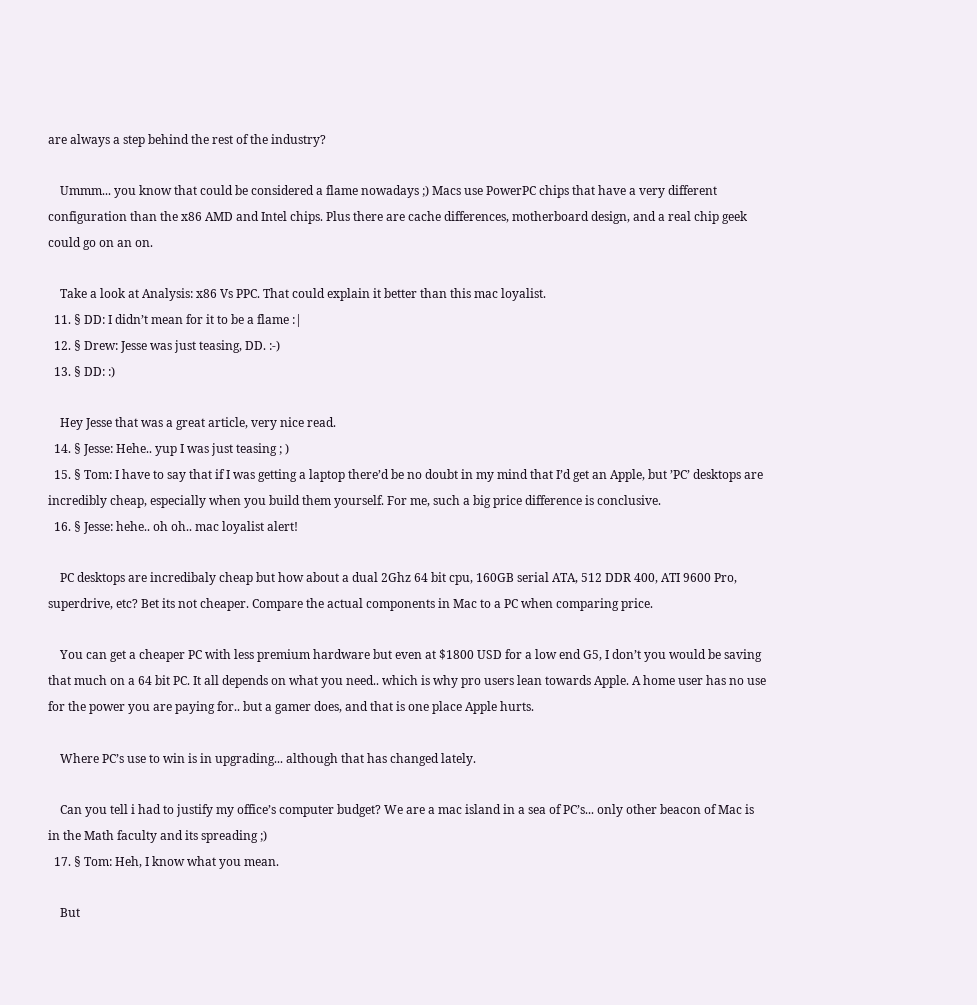are always a step behind the rest of the industry?

    Ummm... you know that could be considered a flame nowadays ;) Macs use PowerPC chips that have a very different configuration than the x86 AMD and Intel chips. Plus there are cache differences, motherboard design, and a real chip geek could go on an on.

    Take a look at Analysis: x86 Vs PPC. That could explain it better than this mac loyalist.
  11. § DD: I didn’t mean for it to be a flame :|
  12. § Drew: Jesse was just teasing, DD. :-)
  13. § DD: :)

    Hey Jesse that was a great article, very nice read.
  14. § Jesse: Hehe.. yup I was just teasing ; )
  15. § Tom: I have to say that if I was getting a laptop there’d be no doubt in my mind that I’d get an Apple, but ’PC’ desktops are incredibly cheap, especially when you build them yourself. For me, such a big price difference is conclusive.
  16. § Jesse: hehe.. oh oh.. mac loyalist alert!

    PC desktops are incredibaly cheap but how about a dual 2Ghz 64 bit cpu, 160GB serial ATA, 512 DDR 400, ATI 9600 Pro, superdrive, etc? Bet its not cheaper. Compare the actual components in Mac to a PC when comparing price.

    You can get a cheaper PC with less premium hardware but even at $1800 USD for a low end G5, I don’t you would be saving that much on a 64 bit PC. It all depends on what you need.. which is why pro users lean towards Apple. A home user has no use for the power you are paying for.. but a gamer does, and that is one place Apple hurts.

    Where PC’s use to win is in upgrading... although that has changed lately.

    Can you tell i had to justify my office’s computer budget? We are a mac island in a sea of PC’s... only other beacon of Mac is in the Math faculty and its spreading ;)
  17. § Tom: Heh, I know what you mean.

    But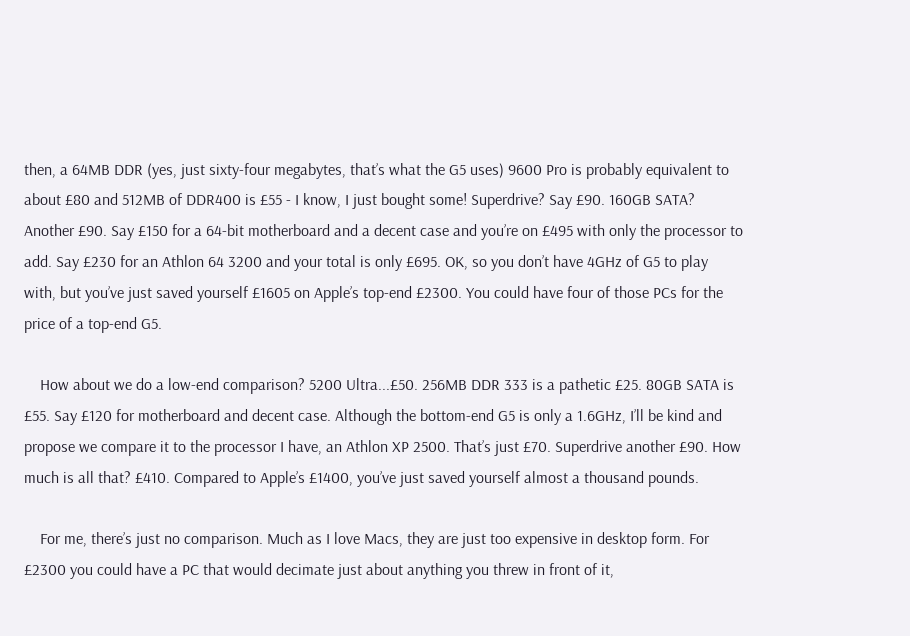then, a 64MB DDR (yes, just sixty-four megabytes, that’s what the G5 uses) 9600 Pro is probably equivalent to about £80 and 512MB of DDR400 is £55 - I know, I just bought some! Superdrive? Say £90. 160GB SATA? Another £90. Say £150 for a 64-bit motherboard and a decent case and you’re on £495 with only the processor to add. Say £230 for an Athlon 64 3200 and your total is only £695. OK, so you don’t have 4GHz of G5 to play with, but you’ve just saved yourself £1605 on Apple’s top-end £2300. You could have four of those PCs for the price of a top-end G5.

    How about we do a low-end comparison? 5200 Ultra...£50. 256MB DDR 333 is a pathetic £25. 80GB SATA is £55. Say £120 for motherboard and decent case. Although the bottom-end G5 is only a 1.6GHz, I’ll be kind and propose we compare it to the processor I have, an Athlon XP 2500. That’s just £70. Superdrive another £90. How much is all that? £410. Compared to Apple’s £1400, you’ve just saved yourself almost a thousand pounds.

    For me, there’s just no comparison. Much as I love Macs, they are just too expensive in desktop form. For £2300 you could have a PC that would decimate just about anything you threw in front of it,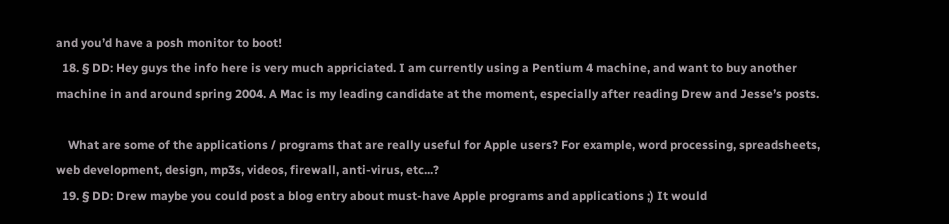and you’d have a posh monitor to boot!
  18. § DD: Hey guys the info here is very much appriciated. I am currently using a Pentium 4 machine, and want to buy another machine in and around spring 2004. A Mac is my leading candidate at the moment, especially after reading Drew and Jesse’s posts.

    What are some of the applications / programs that are really useful for Apple users? For example, word processing, spreadsheets, web development, design, mp3s, videos, firewall, anti-virus, etc...?
  19. § DD: Drew maybe you could post a blog entry about must-have Apple programs and applications ;) It would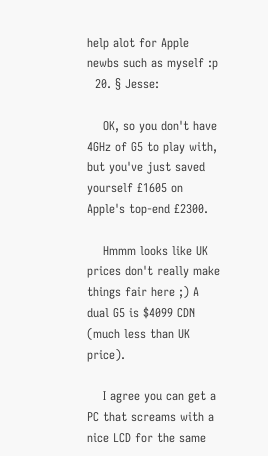help alot for Apple newbs such as myself :p
  20. § Jesse:

    OK, so you don't have 4GHz of G5 to play with, but you've just saved yourself £1605 on Apple's top-end £2300.

    Hmmm looks like UK prices don't really make things fair here ;) A dual G5 is $4099 CDN (much less than UK price).

    I agree you can get a PC that screams with a nice LCD for the same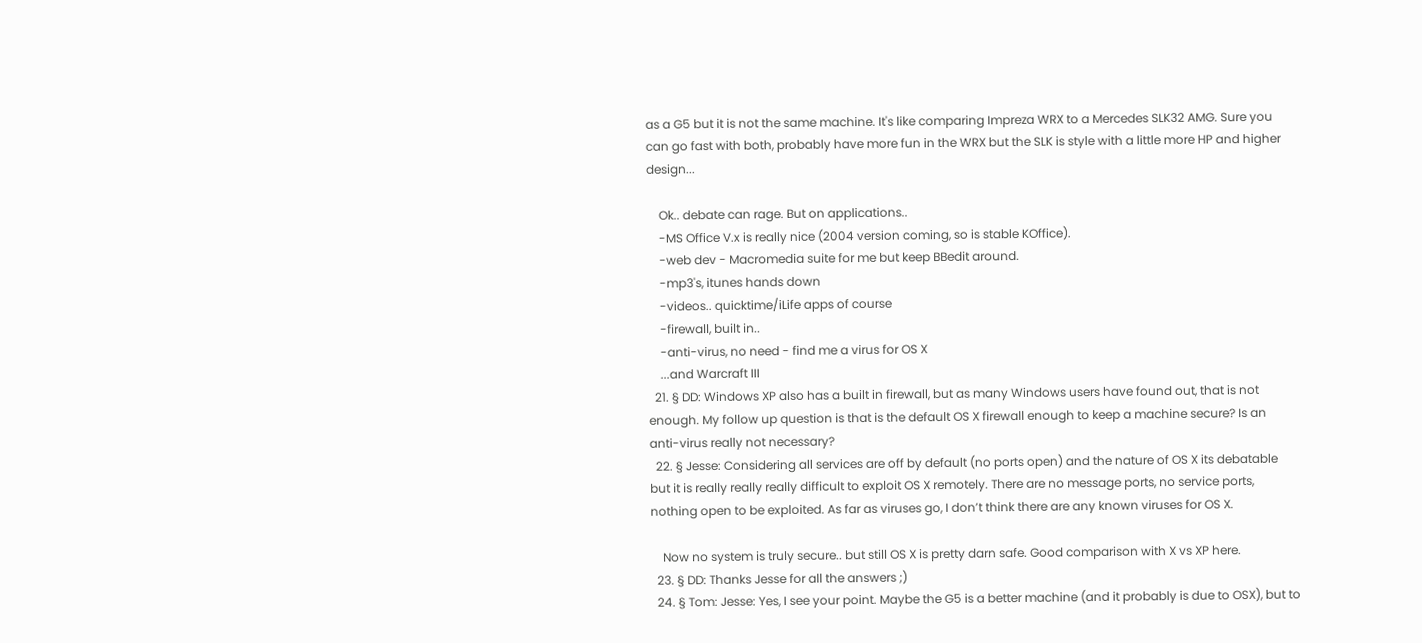as a G5 but it is not the same machine. It's like comparing Impreza WRX to a Mercedes SLK32 AMG. Sure you can go fast with both, probably have more fun in the WRX but the SLK is style with a little more HP and higher design...

    Ok.. debate can rage. But on applications..
    -MS Office V.x is really nice (2004 version coming, so is stable KOffice).
    -web dev - Macromedia suite for me but keep BBedit around.
    -mp3's, itunes hands down
    -videos.. quicktime/iLife apps of course
    -firewall, built in..
    -anti-virus, no need - find me a virus for OS X
    ...and Warcraft III
  21. § DD: Windows XP also has a built in firewall, but as many Windows users have found out, that is not enough. My follow up question is that is the default OS X firewall enough to keep a machine secure? Is an anti-virus really not necessary?
  22. § Jesse: Considering all services are off by default (no ports open) and the nature of OS X its debatable but it is really really really difficult to exploit OS X remotely. There are no message ports, no service ports, nothing open to be exploited. As far as viruses go, I don’t think there are any known viruses for OS X.

    Now no system is truly secure.. but still OS X is pretty darn safe. Good comparison with X vs XP here.
  23. § DD: Thanks Jesse for all the answers ;)
  24. § Tom: Jesse: Yes, I see your point. Maybe the G5 is a better machine (and it probably is due to OSX), but to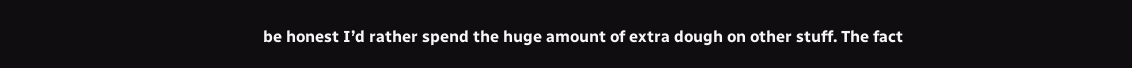be honest I’d rather spend the huge amount of extra dough on other stuff. The fact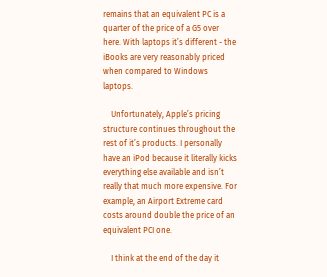remains that an equivalent PC is a quarter of the price of a G5 over here. With laptops it’s different - the iBooks are very reasonably priced when compared to Windows laptops.

    Unfortunately, Apple’s pricing structure continues throughout the rest of it’s products. I personally have an iPod because it literally kicks everything else available and isn’t really that much more expensive. For example, an Airport Extreme card costs around double the price of an equivalent PCI one.

    I think at the end of the day it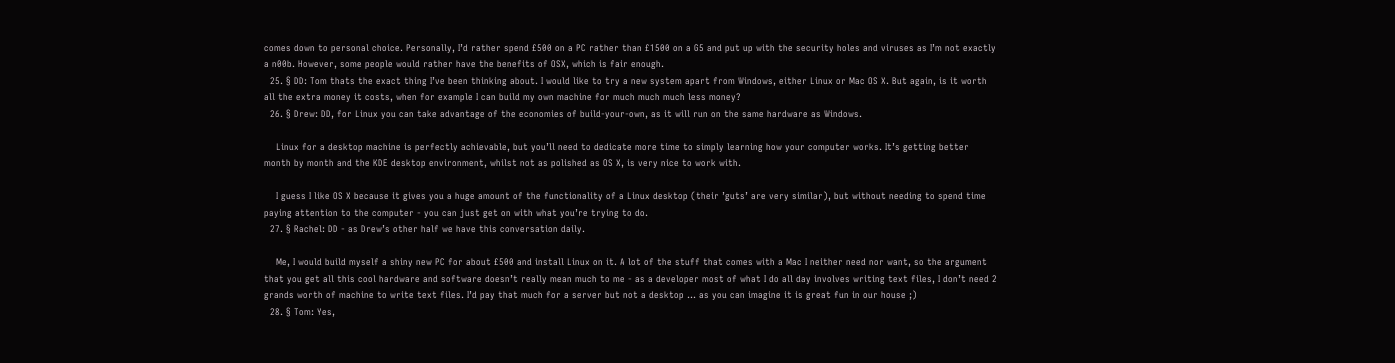comes down to personal choice. Personally, I’d rather spend £500 on a PC rather than £1500 on a G5 and put up with the security holes and viruses as I’m not exactly a n00b. However, some people would rather have the benefits of OSX, which is fair enough.
  25. § DD: Tom thats the exact thing I’ve been thinking about. I would like to try a new system apart from Windows, either Linux or Mac OS X. But again, is it worth all the extra money it costs, when for example I can build my own machine for much much much less money?
  26. § Drew: DD, for Linux you can take advantage of the economies of build-your-own, as it will run on the same hardware as Windows.

    Linux for a desktop machine is perfectly achievable, but you’ll need to dedicate more time to simply learning how your computer works. It’s getting better month by month and the KDE desktop environment, whilst not as polished as OS X, is very nice to work with.

    I guess I like OS X because it gives you a huge amount of the functionality of a Linux desktop (their ’guts’ are very similar), but without needing to spend time paying attention to the computer - you can just get on with what you’re trying to do.
  27. § Rachel: DD - as Drew’s other half we have this conversation daily.

    Me, I would build myself a shiny new PC for about £500 and install Linux on it. A lot of the stuff that comes with a Mac I neither need nor want, so the argument that you get all this cool hardware and software doesn’t really mean much to me - as a developer most of what I do all day involves writing text files, I don’t need 2 grands worth of machine to write text files. I’d pay that much for a server but not a desktop ... as you can imagine it is great fun in our house ;)
  28. § Tom: Yes,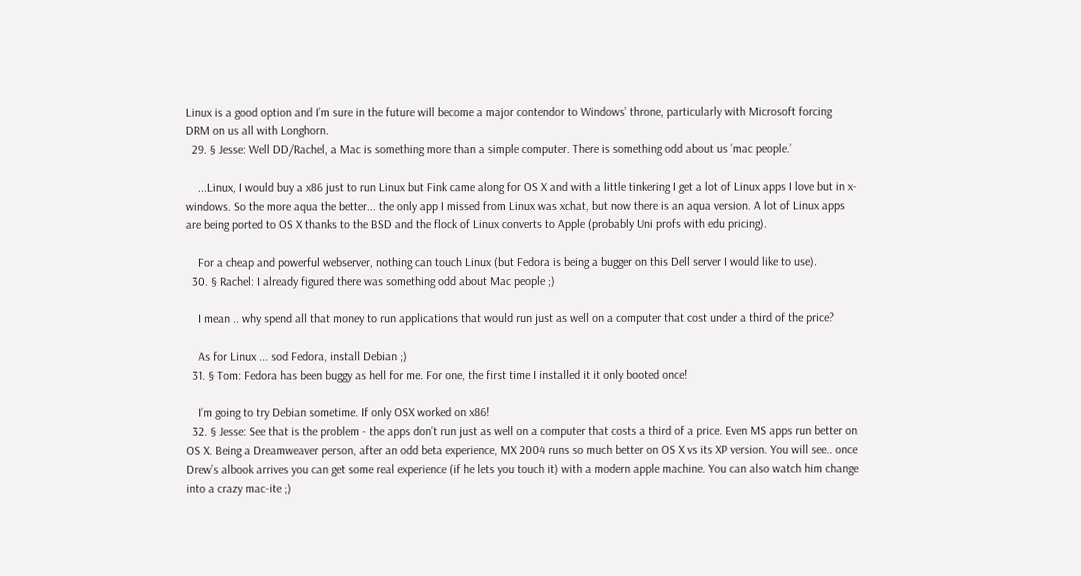Linux is a good option and I’m sure in the future will become a major contendor to Windows’ throne, particularly with Microsoft forcing DRM on us all with Longhorn.
  29. § Jesse: Well DD/Rachel, a Mac is something more than a simple computer. There is something odd about us ’mac people.’

    ...Linux, I would buy a x86 just to run Linux but Fink came along for OS X and with a little tinkering I get a lot of Linux apps I love but in x-windows. So the more aqua the better... the only app I missed from Linux was xchat, but now there is an aqua version. A lot of Linux apps are being ported to OS X thanks to the BSD and the flock of Linux converts to Apple (probably Uni profs with edu pricing).

    For a cheap and powerful webserver, nothing can touch Linux (but Fedora is being a bugger on this Dell server I would like to use).
  30. § Rachel: I already figured there was something odd about Mac people ;)

    I mean .. why spend all that money to run applications that would run just as well on a computer that cost under a third of the price?

    As for Linux ... sod Fedora, install Debian ;)
  31. § Tom: Fedora has been buggy as hell for me. For one, the first time I installed it it only booted once!

    I’m going to try Debian sometime. If only OSX worked on x86!
  32. § Jesse: See that is the problem - the apps don’t run just as well on a computer that costs a third of a price. Even MS apps run better on OS X. Being a Dreamweaver person, after an odd beta experience, MX 2004 runs so much better on OS X vs its XP version. You will see.. once Drew’s albook arrives you can get some real experience (if he lets you touch it) with a modern apple machine. You can also watch him change into a crazy mac-ite ;)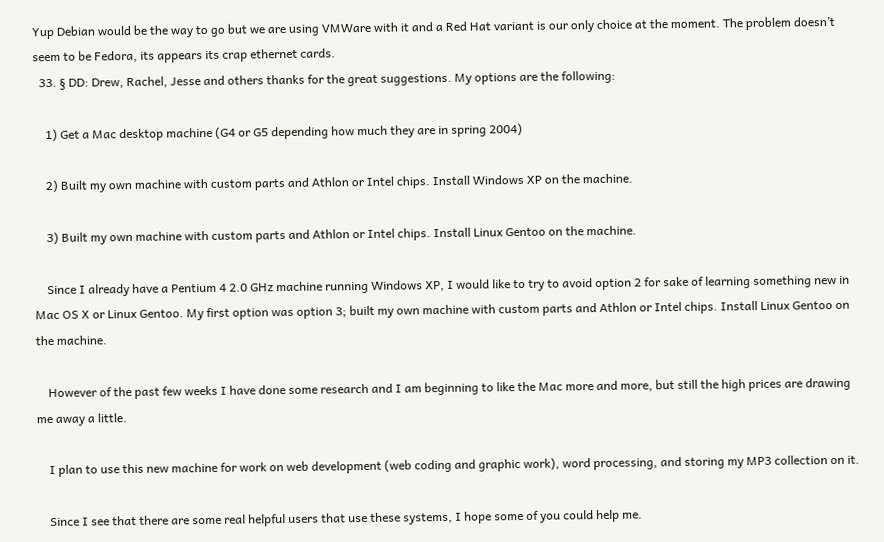Yup Debian would be the way to go but we are using VMWare with it and a Red Hat variant is our only choice at the moment. The problem doesn’t seem to be Fedora, its appears its crap ethernet cards.
  33. § DD: Drew, Rachel, Jesse and others thanks for the great suggestions. My options are the following:

    1) Get a Mac desktop machine (G4 or G5 depending how much they are in spring 2004)

    2) Built my own machine with custom parts and Athlon or Intel chips. Install Windows XP on the machine.

    3) Built my own machine with custom parts and Athlon or Intel chips. Install Linux Gentoo on the machine.

    Since I already have a Pentium 4 2.0 GHz machine running Windows XP, I would like to try to avoid option 2 for sake of learning something new in Mac OS X or Linux Gentoo. My first option was option 3; built my own machine with custom parts and Athlon or Intel chips. Install Linux Gentoo on the machine.

    However of the past few weeks I have done some research and I am beginning to like the Mac more and more, but still the high prices are drawing me away a little.

    I plan to use this new machine for work on web development (web coding and graphic work), word processing, and storing my MP3 collection on it.

    Since I see that there are some real helpful users that use these systems, I hope some of you could help me.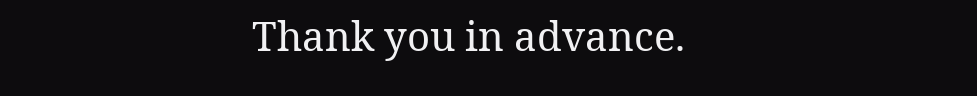Thank you in advance.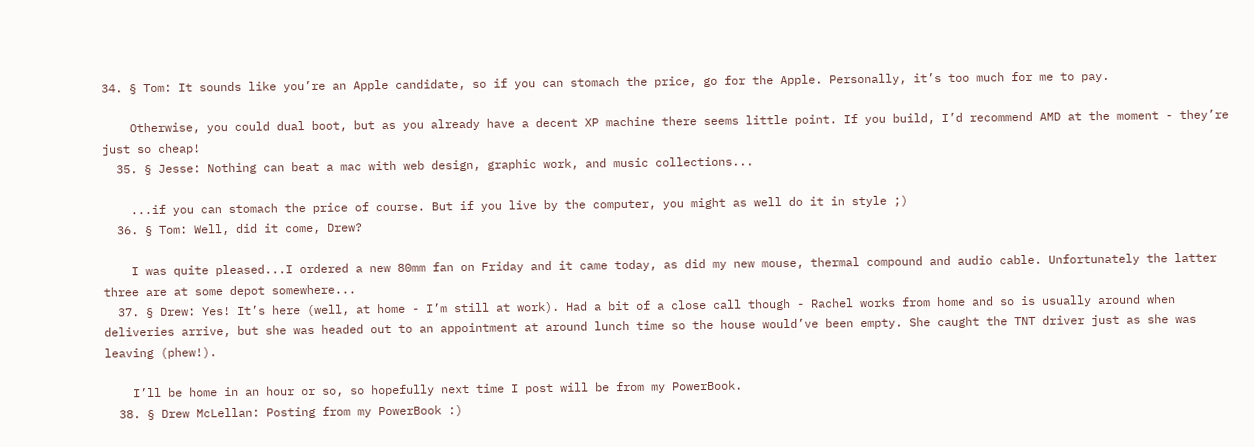34. § Tom: It sounds like you’re an Apple candidate, so if you can stomach the price, go for the Apple. Personally, it’s too much for me to pay.

    Otherwise, you could dual boot, but as you already have a decent XP machine there seems little point. If you build, I’d recommend AMD at the moment - they’re just so cheap!
  35. § Jesse: Nothing can beat a mac with web design, graphic work, and music collections...

    ...if you can stomach the price of course. But if you live by the computer, you might as well do it in style ;)
  36. § Tom: Well, did it come, Drew?

    I was quite pleased...I ordered a new 80mm fan on Friday and it came today, as did my new mouse, thermal compound and audio cable. Unfortunately the latter three are at some depot somewhere...
  37. § Drew: Yes! It’s here (well, at home - I’m still at work). Had a bit of a close call though - Rachel works from home and so is usually around when deliveries arrive, but she was headed out to an appointment at around lunch time so the house would’ve been empty. She caught the TNT driver just as she was leaving (phew!).

    I’ll be home in an hour or so, so hopefully next time I post will be from my PowerBook.
  38. § Drew McLellan: Posting from my PowerBook :)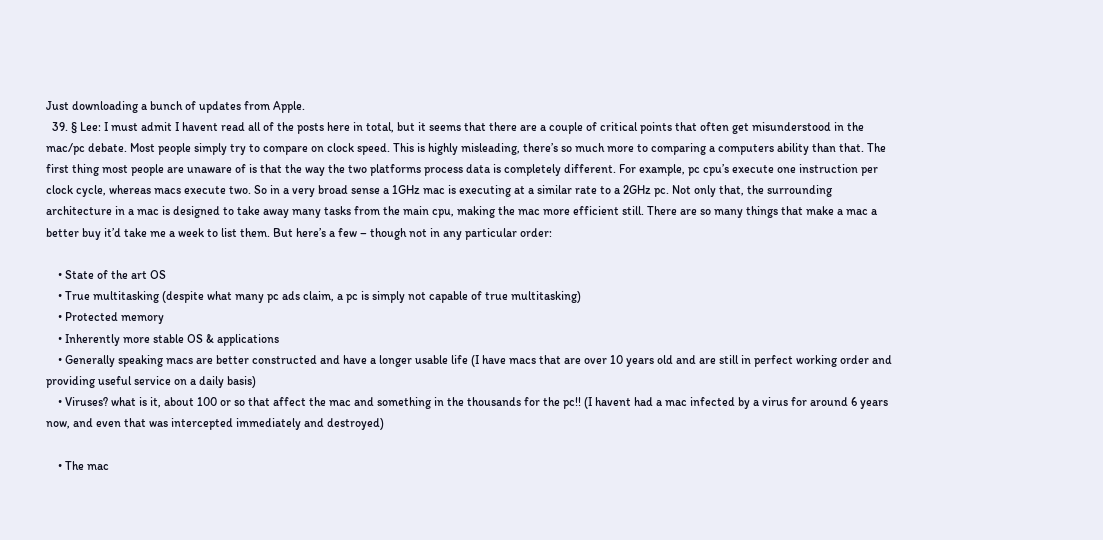Just downloading a bunch of updates from Apple.
  39. § Lee: I must admit I havent read all of the posts here in total, but it seems that there are a couple of critical points that often get misunderstood in the mac/pc debate. Most people simply try to compare on clock speed. This is highly misleading, there’s so much more to comparing a computers ability than that. The first thing most people are unaware of is that the way the two platforms process data is completely different. For example, pc cpu’s execute one instruction per clock cycle, whereas macs execute two. So in a very broad sense a 1GHz mac is executing at a similar rate to a 2GHz pc. Not only that, the surrounding architecture in a mac is designed to take away many tasks from the main cpu, making the mac more efficient still. There are so many things that make a mac a better buy it’d take me a week to list them. But here’s a few – though not in any particular order:

    • State of the art OS
    • True multitasking (despite what many pc ads claim, a pc is simply not capable of true multitasking)
    • Protected memory
    • Inherently more stable OS & applications
    • Generally speaking macs are better constructed and have a longer usable life (I have macs that are over 10 years old and are still in perfect working order and providing useful service on a daily basis)
    • Viruses? what is it, about 100 or so that affect the mac and something in the thousands for the pc!! (I havent had a mac infected by a virus for around 6 years now, and even that was intercepted immediately and destroyed)

    • The mac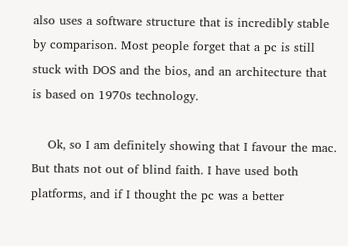also uses a software structure that is incredibly stable by comparison. Most people forget that a pc is still stuck with DOS and the bios, and an architecture that is based on 1970s technology.

    Ok, so I am definitely showing that I favour the mac. But thats not out of blind faith. I have used both platforms, and if I thought the pc was a better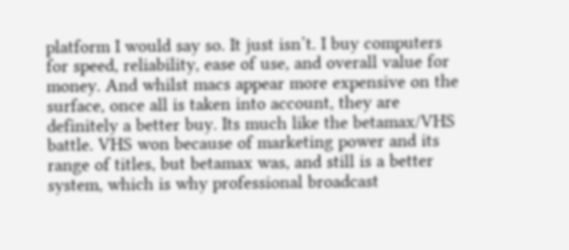platform I would say so. It just isn’t. I buy computers for speed, reliability, ease of use, and overall value for money. And whilst macs appear more expensive on the surface, once all is taken into account, they are definitely a better buy. Its much like the betamax/VHS battle. VHS won because of marketing power and its range of titles, but betamax was, and still is a better system, which is why professional broadcast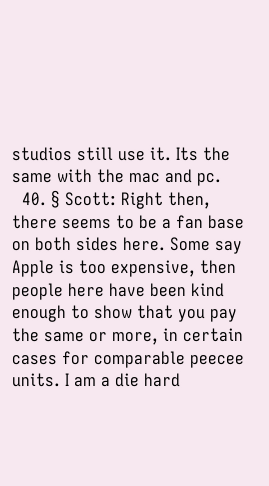studios still use it. Its the same with the mac and pc.
  40. § Scott: Right then, there seems to be a fan base on both sides here. Some say Apple is too expensive, then people here have been kind enough to show that you pay the same or more, in certain cases for comparable peecee units. I am a die hard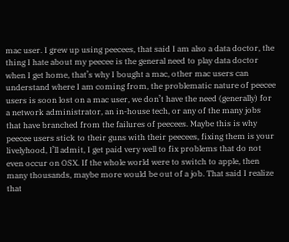mac user. I grew up using peecees, that said I am also a data doctor, the thing I hate about my peecee is the general need to play data doctor when I get home, that’s why I bought a mac, other mac users can understand where I am coming from, the problematic nature of peecee users is soon lost on a mac user, we don’t have the need (generally) for a network administrator, an in-house tech, or any of the many jobs that have branched from the failures of peecees. Maybe this is why peecee users stick to their guns with their peecees, fixing them is your livelyhood, I’ll admit, I get paid very well to fix problems that do not even occur on OSX. If the whole world were to switch to apple, then many thousands, maybe more would be out of a job. That said I realize that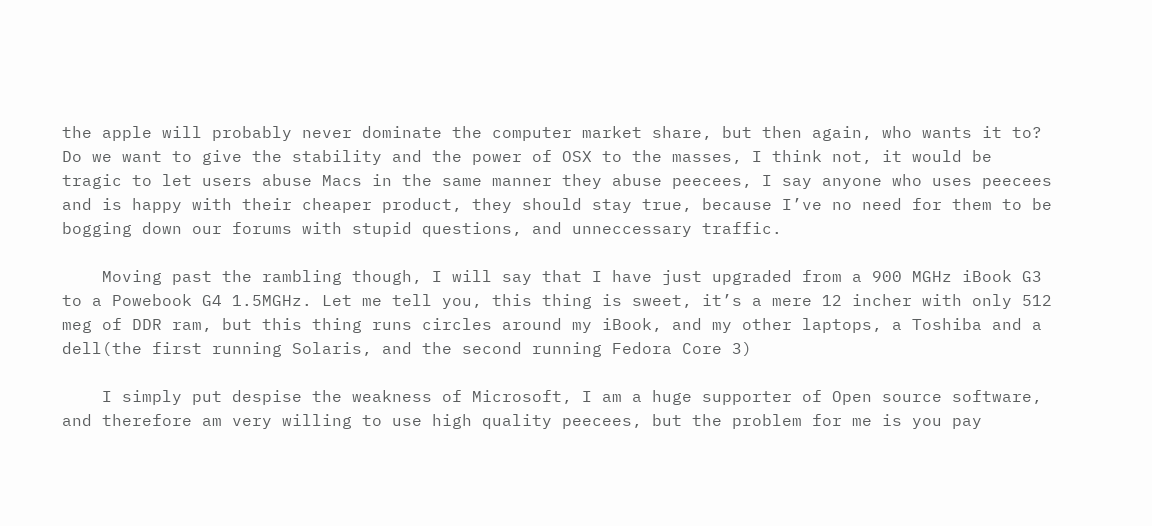the apple will probably never dominate the computer market share, but then again, who wants it to? Do we want to give the stability and the power of OSX to the masses, I think not, it would be tragic to let users abuse Macs in the same manner they abuse peecees, I say anyone who uses peecees and is happy with their cheaper product, they should stay true, because I’ve no need for them to be bogging down our forums with stupid questions, and unneccessary traffic.

    Moving past the rambling though, I will say that I have just upgraded from a 900 MGHz iBook G3 to a Powebook G4 1.5MGHz. Let me tell you, this thing is sweet, it’s a mere 12 incher with only 512 meg of DDR ram, but this thing runs circles around my iBook, and my other laptops, a Toshiba and a dell(the first running Solaris, and the second running Fedora Core 3)

    I simply put despise the weakness of Microsoft, I am a huge supporter of Open source software, and therefore am very willing to use high quality peecees, but the problem for me is you pay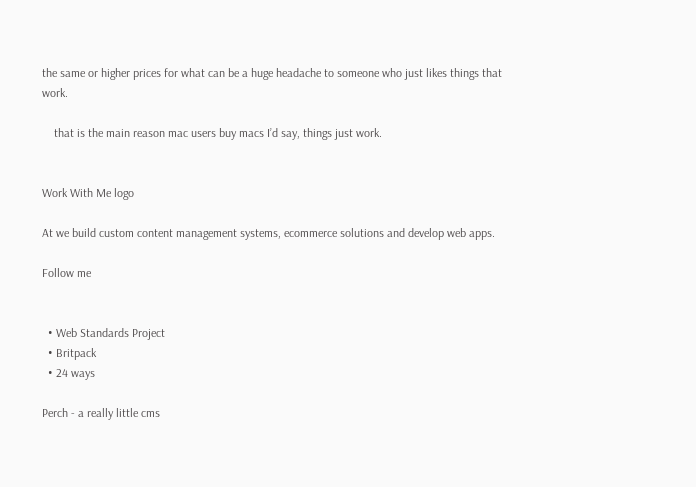the same or higher prices for what can be a huge headache to someone who just likes things that work.

    that is the main reason mac users buy macs I’d say, things just work.


Work With Me logo

At we build custom content management systems, ecommerce solutions and develop web apps.

Follow me


  • Web Standards Project
  • Britpack
  • 24 ways

Perch - a really little cms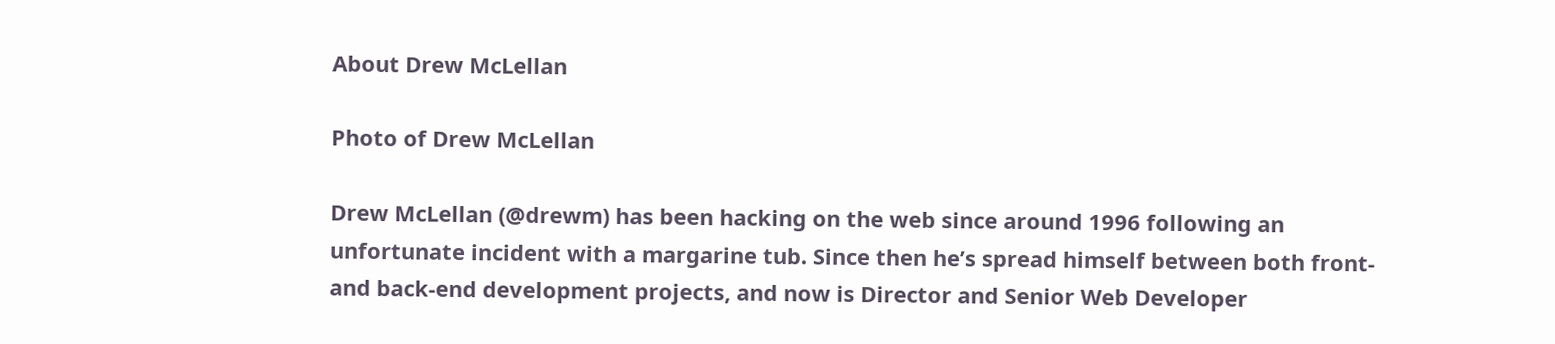About Drew McLellan

Photo of Drew McLellan

Drew McLellan (@drewm) has been hacking on the web since around 1996 following an unfortunate incident with a margarine tub. Since then he’s spread himself between both front- and back-end development projects, and now is Director and Senior Web Developer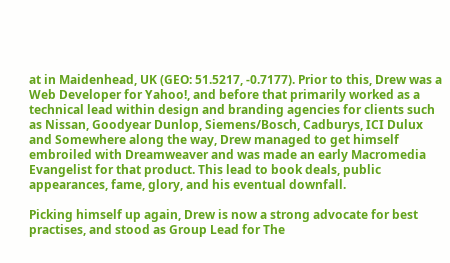at in Maidenhead, UK (GEO: 51.5217, -0.7177). Prior to this, Drew was a Web Developer for Yahoo!, and before that primarily worked as a technical lead within design and branding agencies for clients such as Nissan, Goodyear Dunlop, Siemens/Bosch, Cadburys, ICI Dulux and Somewhere along the way, Drew managed to get himself embroiled with Dreamweaver and was made an early Macromedia Evangelist for that product. This lead to book deals, public appearances, fame, glory, and his eventual downfall.

Picking himself up again, Drew is now a strong advocate for best practises, and stood as Group Lead for The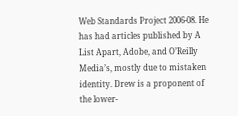Web Standards Project 2006-08. He has had articles published by A List Apart, Adobe, and O’Reilly Media’s, mostly due to mistaken identity. Drew is a proponent of the lower-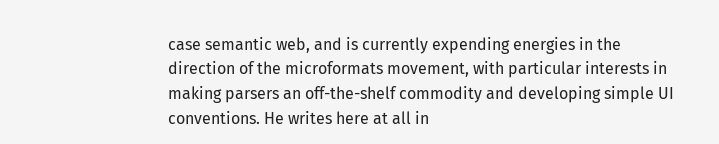case semantic web, and is currently expending energies in the direction of the microformats movement, with particular interests in making parsers an off-the-shelf commodity and developing simple UI conventions. He writes here at all in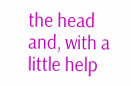the head and, with a little help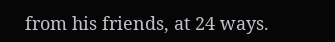from his friends, at 24 ways.